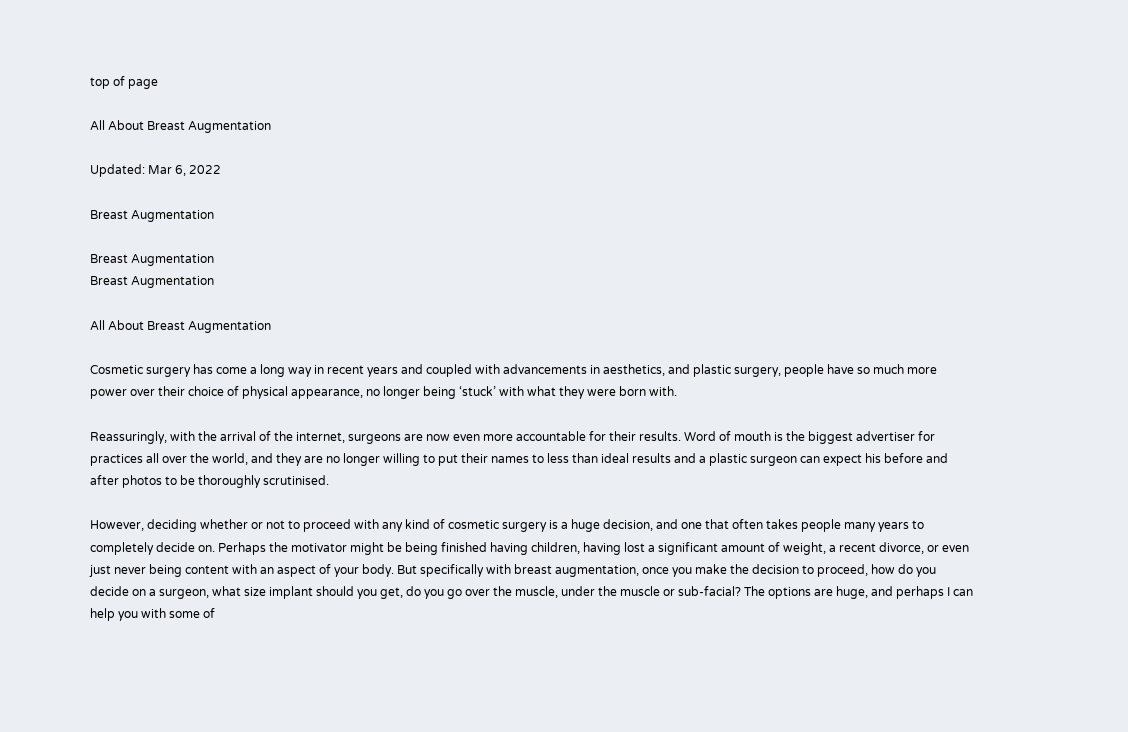top of page

All About Breast Augmentation

Updated: Mar 6, 2022

Breast Augmentation

Breast Augmentation
Breast Augmentation

All About Breast Augmentation

Cosmetic surgery has come a long way in recent years and coupled with advancements in aesthetics, and plastic surgery, people have so much more power over their choice of physical appearance, no longer being ‘stuck’ with what they were born with.

Reassuringly, with the arrival of the internet, surgeons are now even more accountable for their results. Word of mouth is the biggest advertiser for practices all over the world, and they are no longer willing to put their names to less than ideal results and a plastic surgeon can expect his before and after photos to be thoroughly scrutinised.

However, deciding whether or not to proceed with any kind of cosmetic surgery is a huge decision, and one that often takes people many years to completely decide on. Perhaps the motivator might be being finished having children, having lost a significant amount of weight, a recent divorce, or even just never being content with an aspect of your body. But specifically with breast augmentation, once you make the decision to proceed, how do you decide on a surgeon, what size implant should you get, do you go over the muscle, under the muscle or sub-facial? The options are huge, and perhaps I can help you with some of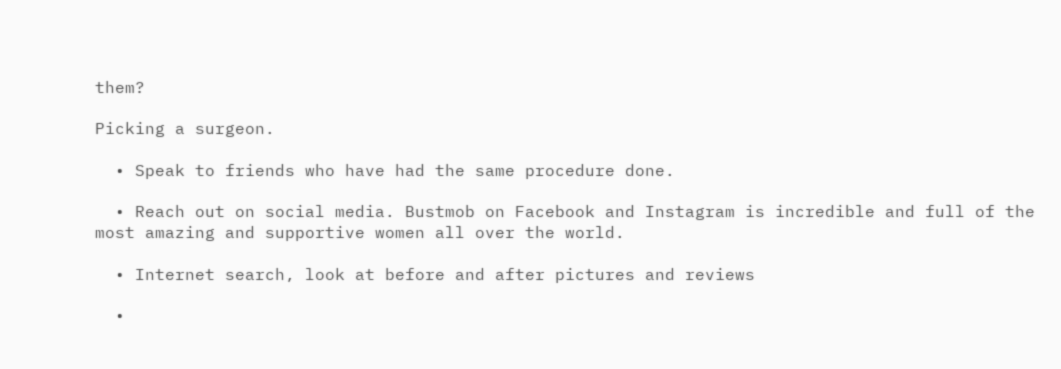them?

Picking a surgeon.

  • Speak to friends who have had the same procedure done.

  • Reach out on social media. Bustmob on Facebook and Instagram is incredible and full of the most amazing and supportive women all over the world.

  • Internet search, look at before and after pictures and reviews

  •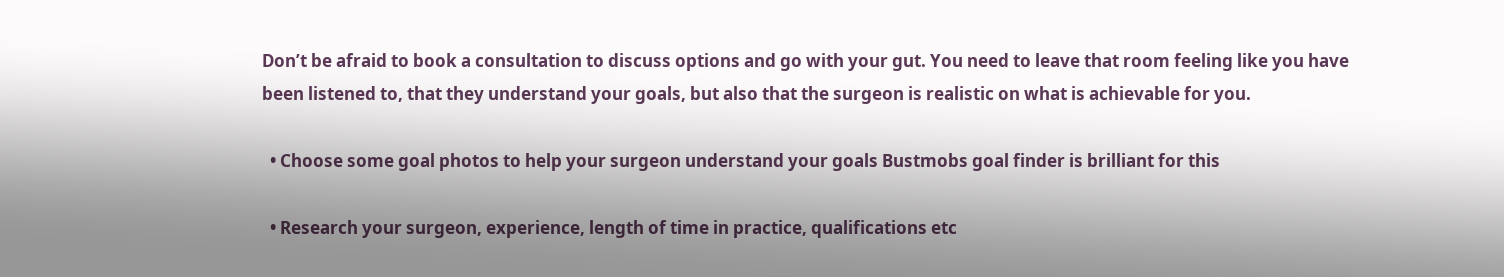Don’t be afraid to book a consultation to discuss options and go with your gut. You need to leave that room feeling like you have been listened to, that they understand your goals, but also that the surgeon is realistic on what is achievable for you.

  • Choose some goal photos to help your surgeon understand your goals Bustmobs goal finder is brilliant for this

  • Research your surgeon, experience, length of time in practice, qualifications etc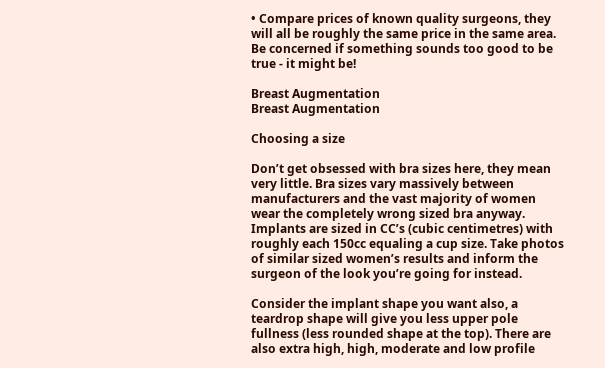• Compare prices of known quality surgeons, they will all be roughly the same price in the same area. Be concerned if something sounds too good to be true - it might be!

Breast Augmentation
Breast Augmentation

Choosing a size

Don’t get obsessed with bra sizes here, they mean very little. Bra sizes vary massively between manufacturers and the vast majority of women wear the completely wrong sized bra anyway. Implants are sized in CC’s (cubic centimetres) with roughly each 150cc equaling a cup size. Take photos of similar sized women’s results and inform the surgeon of the look you’re going for instead.

Consider the implant shape you want also, a teardrop shape will give you less upper pole fullness (less rounded shape at the top). There are also extra high, high, moderate and low profile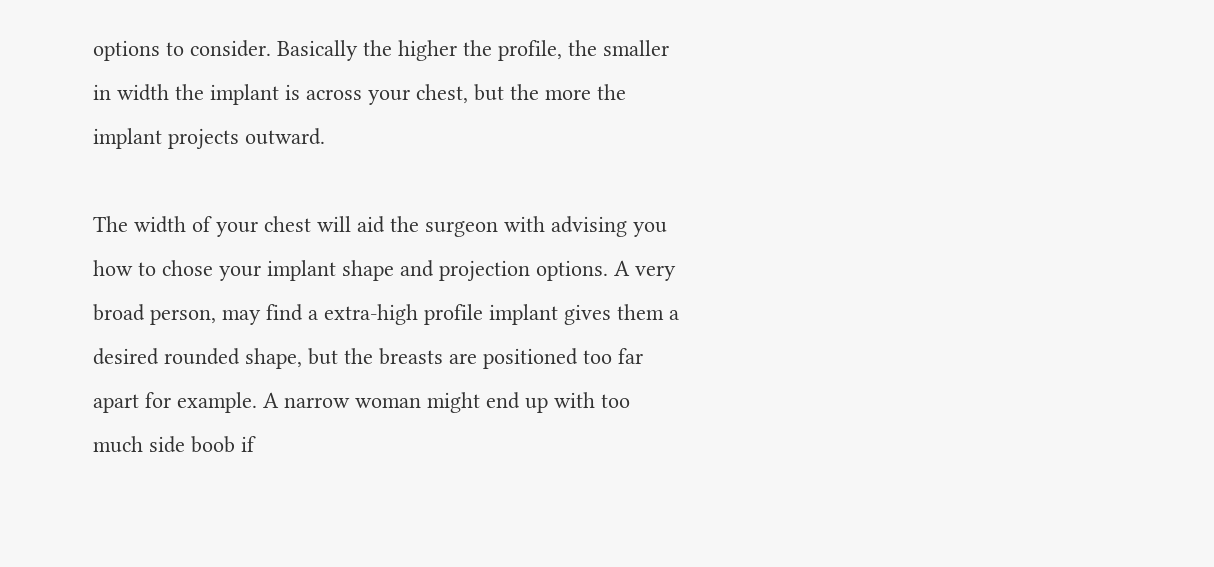options to consider. Basically the higher the profile, the smaller in width the implant is across your chest, but the more the implant projects outward.

The width of your chest will aid the surgeon with advising you how to chose your implant shape and projection options. A very broad person, may find a extra-high profile implant gives them a desired rounded shape, but the breasts are positioned too far apart for example. A narrow woman might end up with too much side boob if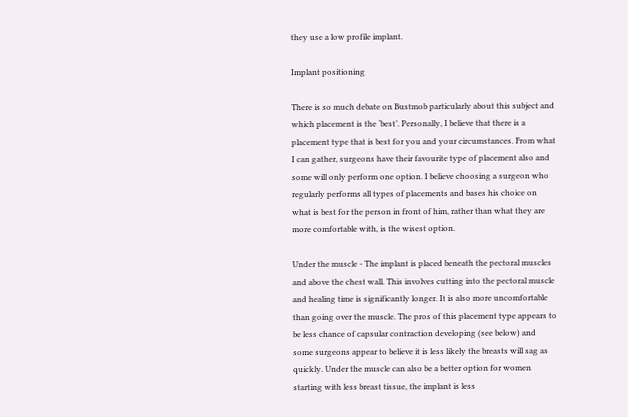they use a low profile implant.

Implant positioning

There is so much debate on Bustmob particularly about this subject and which placement is the ‘best’. Personally, I believe that there is a placement type that is best for you and your circumstances. From what I can gather, surgeons have their favourite type of placement also and some will only perform one option. I believe choosing a surgeon who regularly performs all types of placements and bases his choice on what is best for the person in front of him, rather than what they are more comfortable with, is the wisest option.

Under the muscle - The implant is placed beneath the pectoral muscles and above the chest wall. This involves cutting into the pectoral muscle and healing time is significantly longer. It is also more uncomfortable than going over the muscle. The pros of this placement type appears to be less chance of capsular contraction developing (see below) and some surgeons appear to believe it is less likely the breasts will sag as quickly. Under the muscle can also be a better option for women starting with less breast tissue, the implant is less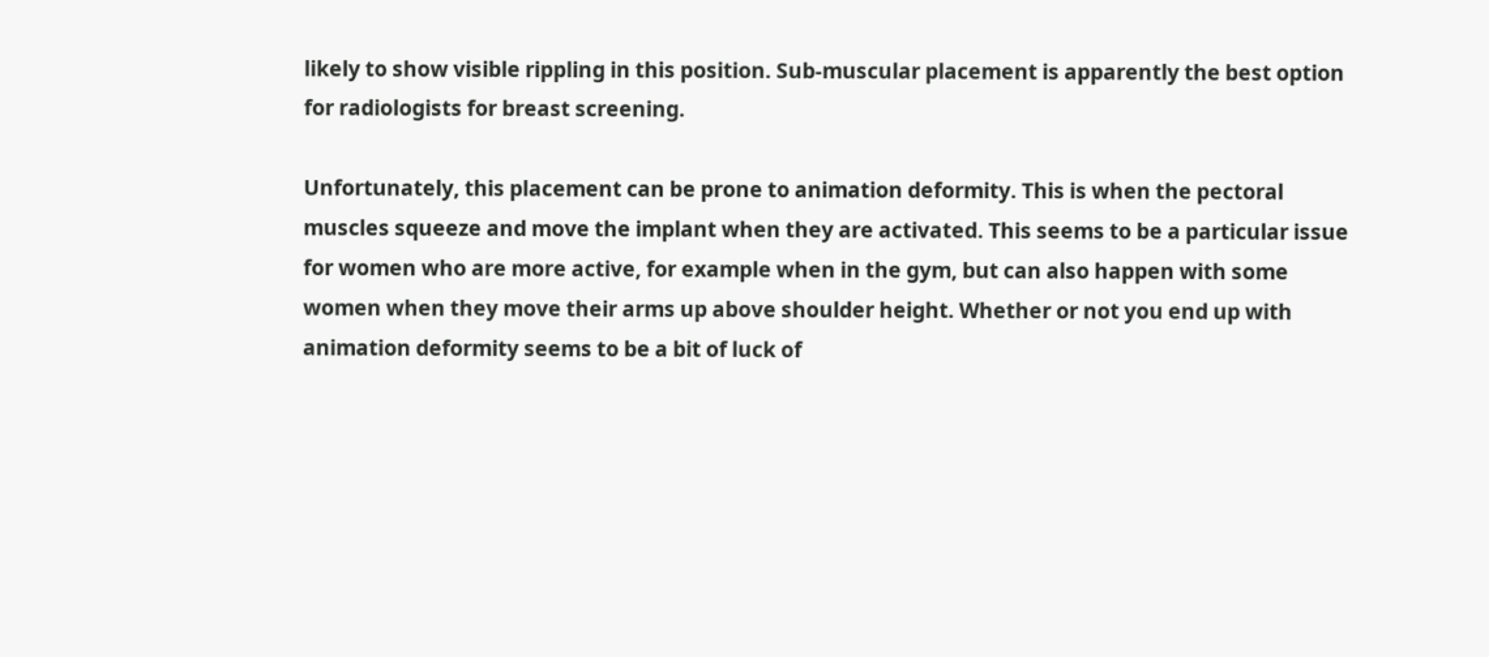likely to show visible rippling in this position. Sub-muscular placement is apparently the best option for radiologists for breast screening.

Unfortunately, this placement can be prone to animation deformity. This is when the pectoral muscles squeeze and move the implant when they are activated. This seems to be a particular issue for women who are more active, for example when in the gym, but can also happen with some women when they move their arms up above shoulder height. Whether or not you end up with animation deformity seems to be a bit of luck of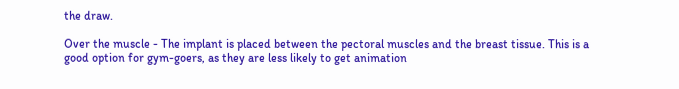the draw.

Over the muscle - The implant is placed between the pectoral muscles and the breast tissue. This is a good option for gym-goers, as they are less likely to get animation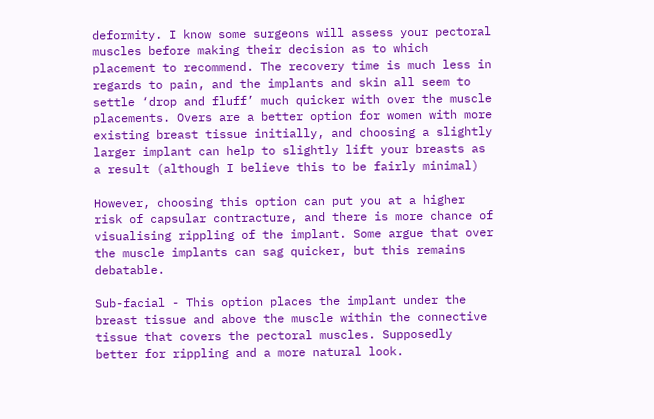deformity. I know some surgeons will assess your pectoral muscles before making their decision as to which placement to recommend. The recovery time is much less in regards to pain, and the implants and skin all seem to settle ‘drop and fluff’ much quicker with over the muscle placements. Overs are a better option for women with more existing breast tissue initially, and choosing a slightly larger implant can help to slightly lift your breasts as a result (although I believe this to be fairly minimal)

However, choosing this option can put you at a higher risk of capsular contracture, and there is more chance of visualising rippling of the implant. Some argue that over the muscle implants can sag quicker, but this remains debatable.

Sub-facial - This option places the implant under the breast tissue and above the muscle within the connective tissue that covers the pectoral muscles. Supposedly better for rippling and a more natural look.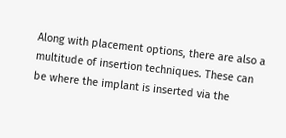Along with placement options, there are also a multitude of insertion techniques. These can be where the implant is inserted via the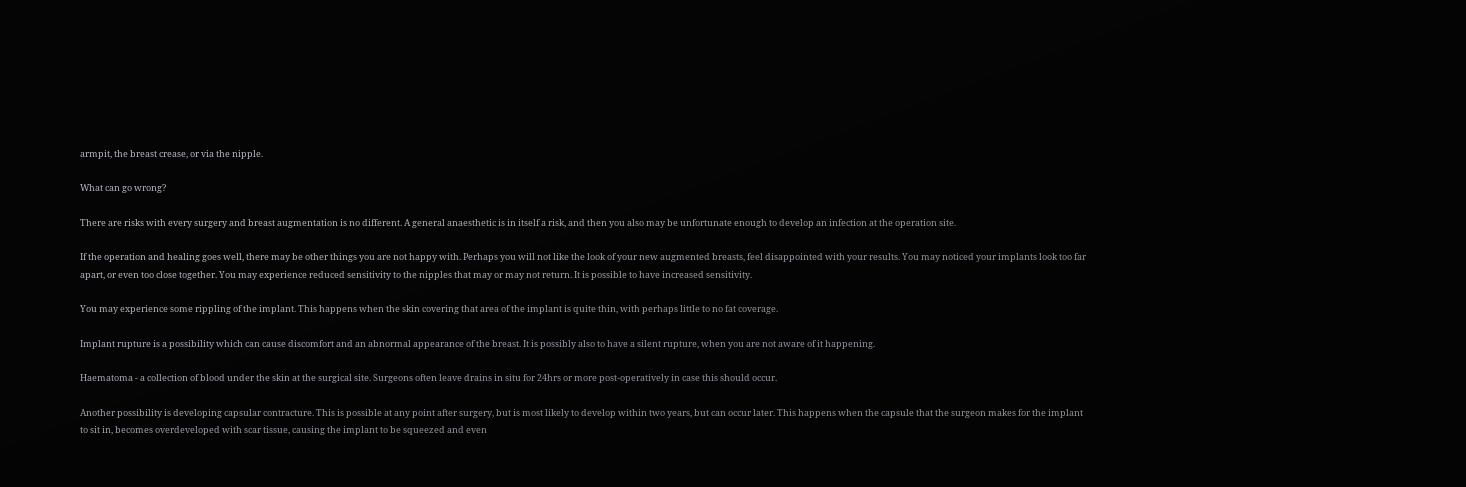armpit, the breast crease, or via the nipple.

What can go wrong?

There are risks with every surgery and breast augmentation is no different. A general anaesthetic is in itself a risk, and then you also may be unfortunate enough to develop an infection at the operation site.

If the operation and healing goes well, there may be other things you are not happy with. Perhaps you will not like the look of your new augmented breasts, feel disappointed with your results. You may noticed your implants look too far apart, or even too close together. You may experience reduced sensitivity to the nipples that may or may not return. It is possible to have increased sensitivity.

You may experience some rippling of the implant. This happens when the skin covering that area of the implant is quite thin, with perhaps little to no fat coverage.

Implant rupture is a possibility which can cause discomfort and an abnormal appearance of the breast. It is possibly also to have a silent rupture, when you are not aware of it happening.

Haematoma - a collection of blood under the skin at the surgical site. Surgeons often leave drains in situ for 24hrs or more post-operatively in case this should occur.

Another possibility is developing capsular contracture. This is possible at any point after surgery, but is most likely to develop within two years, but can occur later. This happens when the capsule that the surgeon makes for the implant to sit in, becomes overdeveloped with scar tissue, causing the implant to be squeezed and even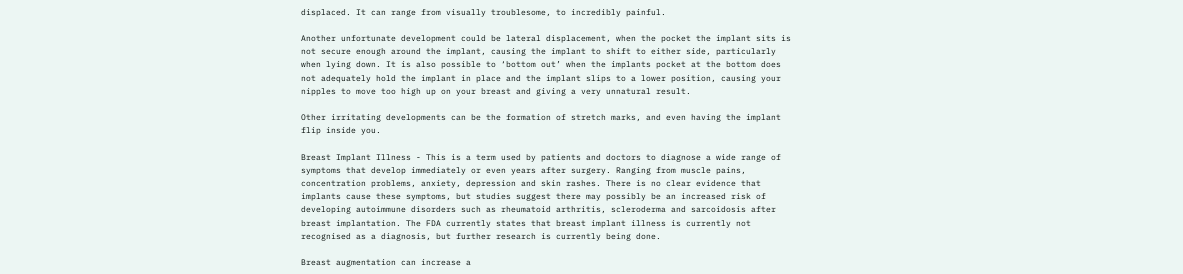displaced. It can range from visually troublesome, to incredibly painful.

Another unfortunate development could be lateral displacement, when the pocket the implant sits is not secure enough around the implant, causing the implant to shift to either side, particularly when lying down. It is also possible to ‘bottom out’ when the implants pocket at the bottom does not adequately hold the implant in place and the implant slips to a lower position, causing your nipples to move too high up on your breast and giving a very unnatural result.

Other irritating developments can be the formation of stretch marks, and even having the implant flip inside you.

Breast Implant Illness - This is a term used by patients and doctors to diagnose a wide range of symptoms that develop immediately or even years after surgery. Ranging from muscle pains, concentration problems, anxiety, depression and skin rashes. There is no clear evidence that implants cause these symptoms, but studies suggest there may possibly be an increased risk of developing autoimmune disorders such as rheumatoid arthritis, scleroderma and sarcoidosis after breast implantation. The FDA currently states that breast implant illness is currently not recognised as a diagnosis, but further research is currently being done.

Breast augmentation can increase a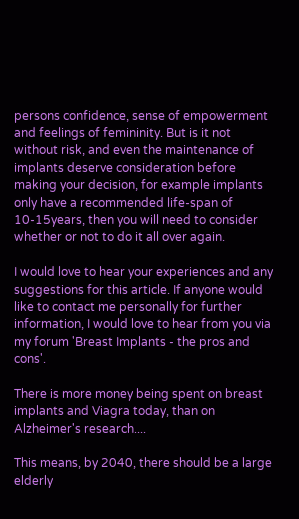persons confidence, sense of empowerment and feelings of femininity. But is it not without risk, and even the maintenance of implants deserve consideration before making your decision, for example implants only have a recommended life-span of 10-15years, then you will need to consider whether or not to do it all over again.

I would love to hear your experiences and any suggestions for this article. If anyone would like to contact me personally for further information, I would love to hear from you via my forum 'Breast Implants - the pros and cons'.

There is more money being spent on breast implants and Viagra today, than on Alzheimer's research....

This means, by 2040, there should be a large elderly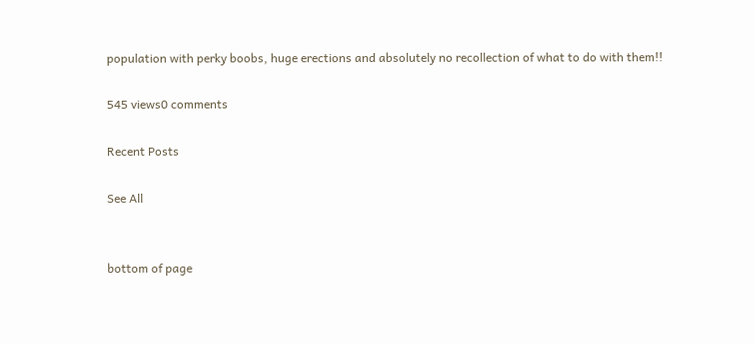population with perky boobs, huge erections and absolutely no recollection of what to do with them!!

545 views0 comments

Recent Posts

See All


bottom of page